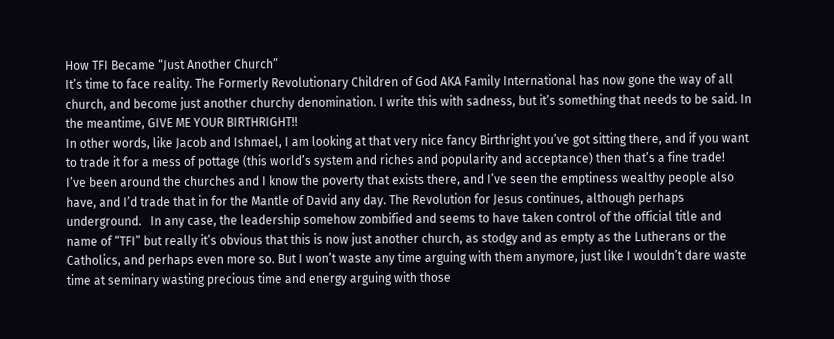How TFI Became “Just Another Church”
It’s time to face reality. The Formerly Revolutionary Children of God AKA Family International has now gone the way of all church, and become just another churchy denomination. I write this with sadness, but it’s something that needs to be said. In the meantime, GIVE ME YOUR BIRTHRIGHT!!
In other words, like Jacob and Ishmael, I am looking at that very nice fancy Birthright you’ve got sitting there, and if you want to trade it for a mess of pottage (this world’s system and riches and popularity and acceptance) then that’s a fine trade!
I’ve been around the churches and I know the poverty that exists there, and I’ve seen the emptiness wealthy people also have, and I’d trade that in for the Mantle of David any day. The Revolution for Jesus continues, although perhaps underground.   In any case, the leadership somehow zombified and seems to have taken control of the official title and name of “TFI” but really it’s obvious that this is now just another church, as stodgy and as empty as the Lutherans or the Catholics, and perhaps even more so. But I won’t waste any time arguing with them anymore, just like I wouldn’t dare waste time at seminary wasting precious time and energy arguing with those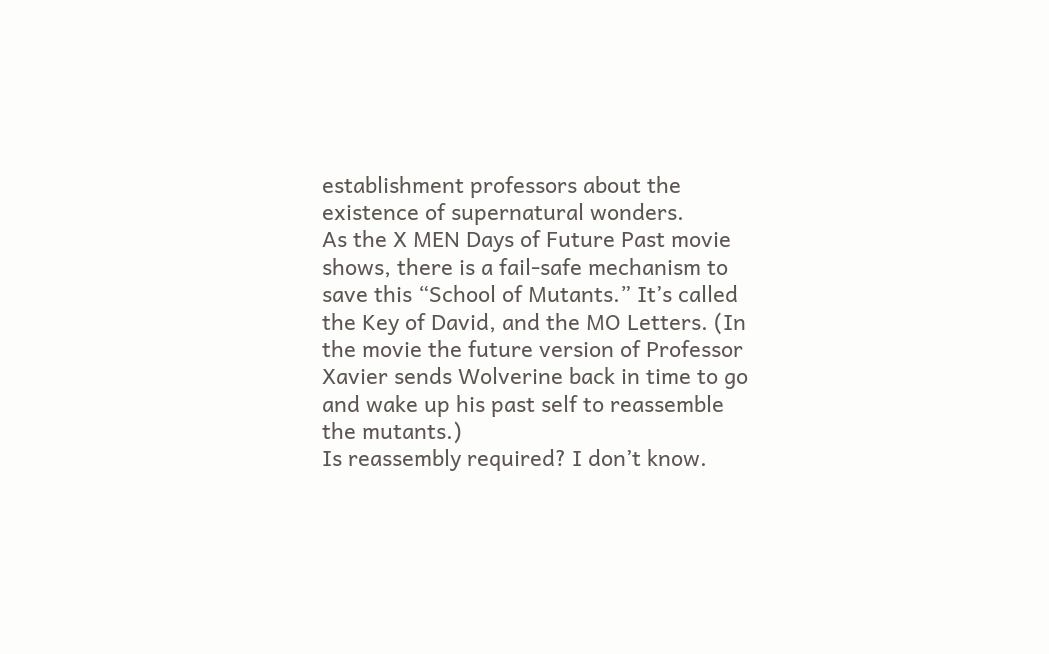establishment professors about the existence of supernatural wonders.
As the X MEN Days of Future Past movie shows, there is a fail-safe mechanism to save this “School of Mutants.” It’s called the Key of David, and the MO Letters. (In the movie the future version of Professor Xavier sends Wolverine back in time to go and wake up his past self to reassemble the mutants.)
Is reassembly required? I don’t know.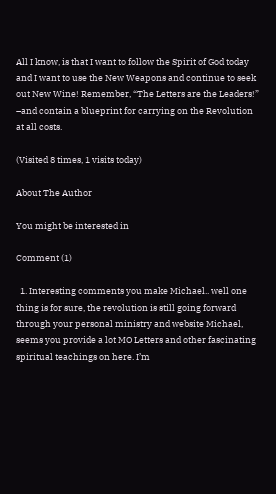All I know, is that I want to follow the Spirit of God today and I want to use the New Weapons and continue to seek out New Wine! Remember, “The Letters are the Leaders!” –and contain a blueprint for carrying on the Revolution at all costs.

(Visited 8 times, 1 visits today)

About The Author

You might be interested in

Comment (1)

  1. Interesting comments you make Michael.. well one thing is for sure, the revolution is still going forward through your personal ministry and website Michael, seems you provide a lot MO Letters and other fascinating spiritual teachings on here. I’m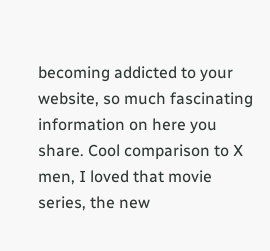becoming addicted to your website, so much fascinating information on here you share. Cool comparison to X men, I loved that movie series, the new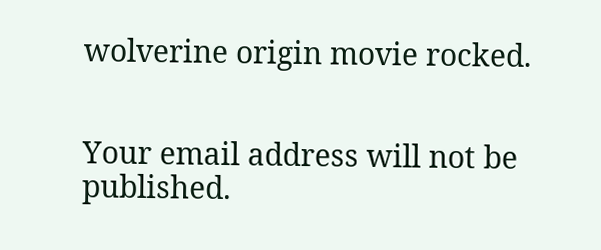wolverine origin movie rocked.


Your email address will not be published.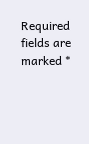Required fields are marked *